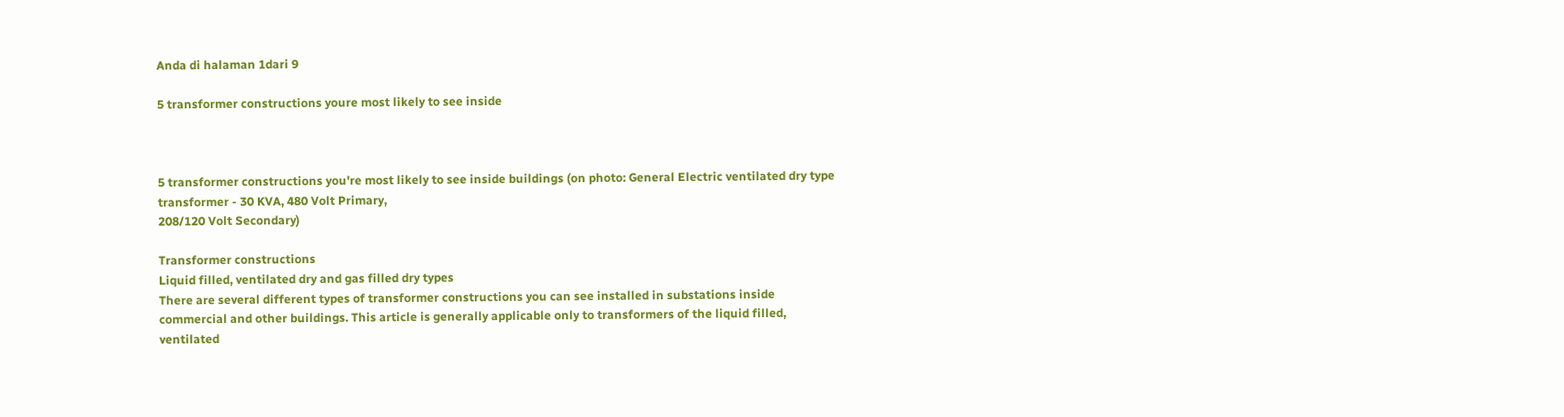Anda di halaman 1dari 9

5 transformer constructions youre most likely to see inside



5 transformer constructions you're most likely to see inside buildings (on photo: General Electric ventilated dry type transformer - 30 KVA, 480 Volt Primary,
208/120 Volt Secondary)

Transformer constructions
Liquid filled, ventilated dry and gas filled dry types
There are several different types of transformer constructions you can see installed in substations inside
commercial and other buildings. This article is generally applicable only to transformers of the liquid filled, ventilated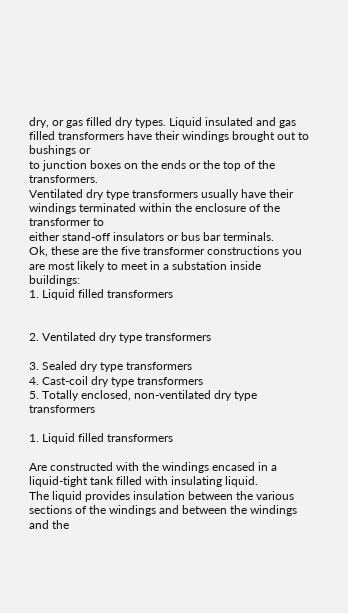dry, or gas filled dry types. Liquid insulated and gas filled transformers have their windings brought out to bushings or
to junction boxes on the ends or the top of the transformers.
Ventilated dry type transformers usually have their windings terminated within the enclosure of the transformer to
either stand-off insulators or bus bar terminals.
Ok, these are the five transformer constructions you are most likely to meet in a substation inside buildings:
1. Liquid filled transformers


2. Ventilated dry type transformers

3. Sealed dry type transformers
4. Cast-coil dry type transformers
5. Totally enclosed, non-ventilated dry type transformers

1. Liquid filled transformers

Are constructed with the windings encased in a liquid-tight tank filled with insulating liquid.
The liquid provides insulation between the various sections of the windings and between the windings and the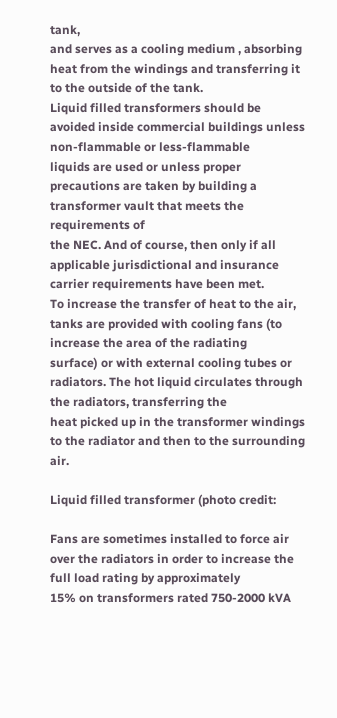tank,
and serves as a cooling medium , absorbing heat from the windings and transferring it to the outside of the tank.
Liquid filled transformers should be avoided inside commercial buildings unless non-flammable or less-flammable
liquids are used or unless proper precautions are taken by building a transformer vault that meets the requirements of
the NEC. And of course, then only if all applicable jurisdictional and insurance carrier requirements have been met.
To increase the transfer of heat to the air, tanks are provided with cooling fans (to increase the area of the radiating
surface) or with external cooling tubes or radiators. The hot liquid circulates through the radiators, transferring the
heat picked up in the transformer windings to the radiator and then to the surrounding air.

Liquid filled transformer (photo credit:

Fans are sometimes installed to force air over the radiators in order to increase the full load rating by approximately
15% on transformers rated 750-2000 kVA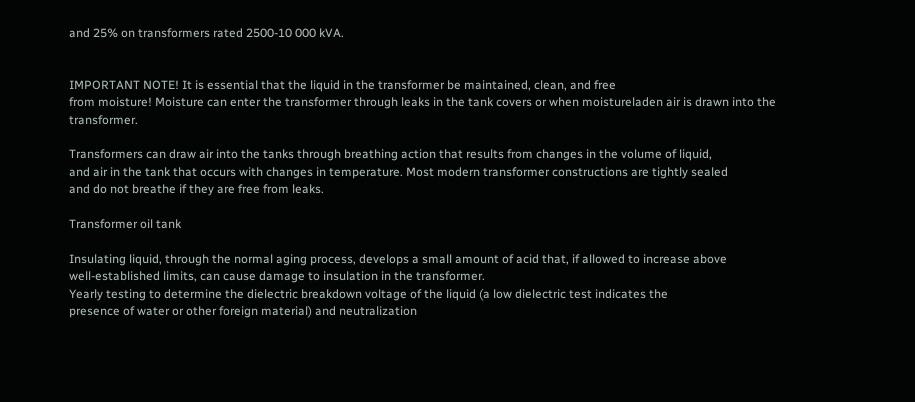and 25% on transformers rated 2500-10 000 kVA.


IMPORTANT NOTE! It is essential that the liquid in the transformer be maintained, clean, and free
from moisture! Moisture can enter the transformer through leaks in the tank covers or when moistureladen air is drawn into the transformer.

Transformers can draw air into the tanks through breathing action that results from changes in the volume of liquid,
and air in the tank that occurs with changes in temperature. Most modern transformer constructions are tightly sealed
and do not breathe if they are free from leaks.

Transformer oil tank

Insulating liquid, through the normal aging process, develops a small amount of acid that, if allowed to increase above
well-established limits, can cause damage to insulation in the transformer.
Yearly testing to determine the dielectric breakdown voltage of the liquid (a low dielectric test indicates the
presence of water or other foreign material) and neutralization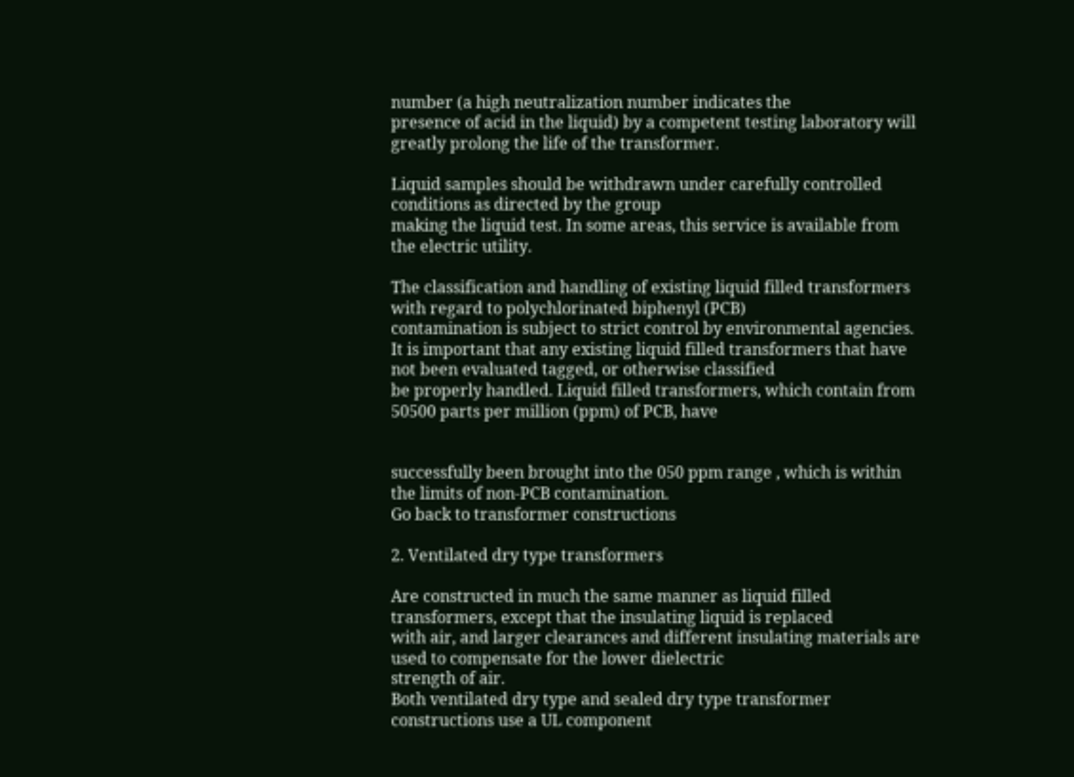number (a high neutralization number indicates the
presence of acid in the liquid) by a competent testing laboratory will greatly prolong the life of the transformer.

Liquid samples should be withdrawn under carefully controlled conditions as directed by the group
making the liquid test. In some areas, this service is available from the electric utility.

The classification and handling of existing liquid filled transformers with regard to polychlorinated biphenyl (PCB)
contamination is subject to strict control by environmental agencies.
It is important that any existing liquid filled transformers that have not been evaluated tagged, or otherwise classified
be properly handled. Liquid filled transformers, which contain from 50500 parts per million (ppm) of PCB, have


successfully been brought into the 050 ppm range , which is within the limits of non-PCB contamination.
Go back to transformer constructions

2. Ventilated dry type transformers

Are constructed in much the same manner as liquid filled transformers, except that the insulating liquid is replaced
with air, and larger clearances and different insulating materials are used to compensate for the lower dielectric
strength of air.
Both ventilated dry type and sealed dry type transformer constructions use a UL component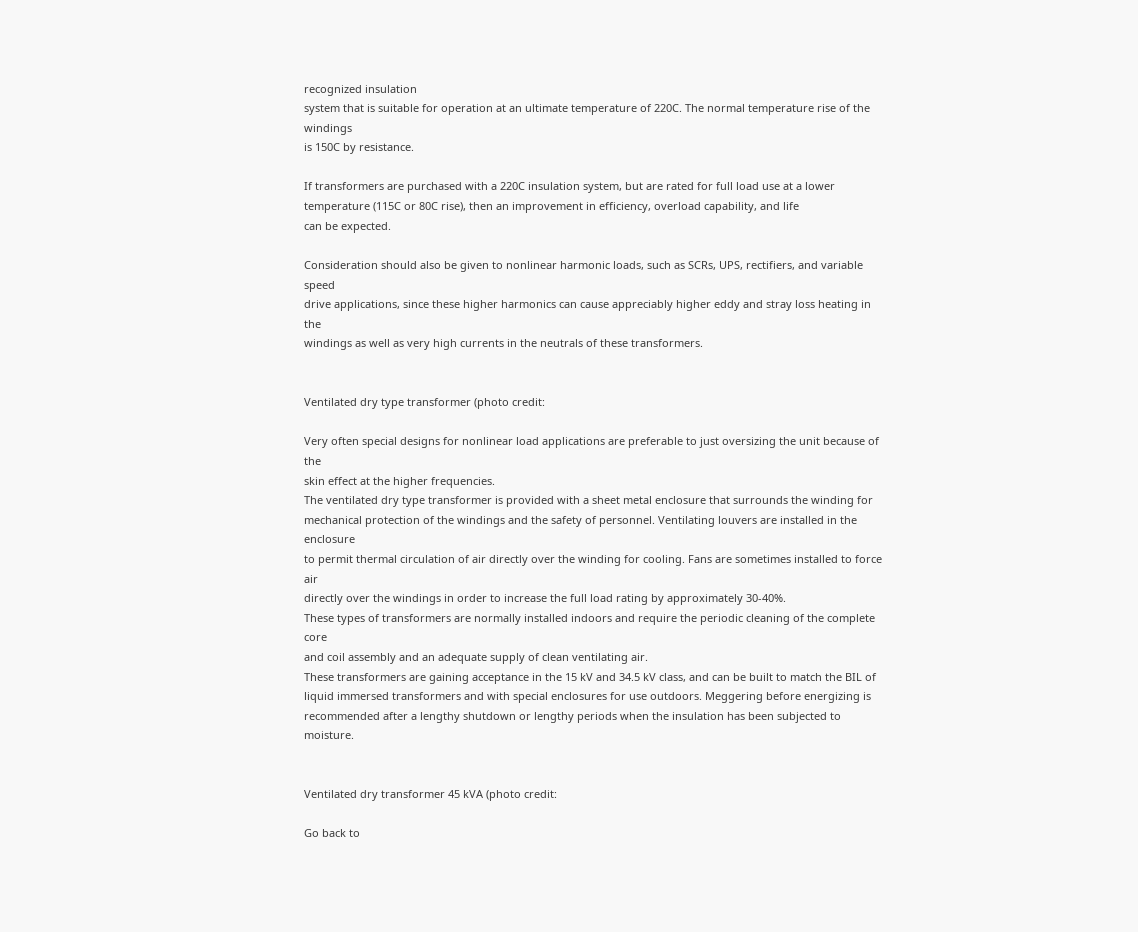recognized insulation
system that is suitable for operation at an ultimate temperature of 220C. The normal temperature rise of the windings
is 150C by resistance.

If transformers are purchased with a 220C insulation system, but are rated for full load use at a lower
temperature (115C or 80C rise), then an improvement in efficiency, overload capability, and life
can be expected.

Consideration should also be given to nonlinear harmonic loads, such as SCRs, UPS, rectifiers, and variable speed
drive applications, since these higher harmonics can cause appreciably higher eddy and stray loss heating in the
windings as well as very high currents in the neutrals of these transformers.


Ventilated dry type transformer (photo credit:

Very often special designs for nonlinear load applications are preferable to just oversizing the unit because of the
skin effect at the higher frequencies.
The ventilated dry type transformer is provided with a sheet metal enclosure that surrounds the winding for
mechanical protection of the windings and the safety of personnel. Ventilating louvers are installed in the enclosure
to permit thermal circulation of air directly over the winding for cooling. Fans are sometimes installed to force air
directly over the windings in order to increase the full load rating by approximately 30-40%.
These types of transformers are normally installed indoors and require the periodic cleaning of the complete core
and coil assembly and an adequate supply of clean ventilating air.
These transformers are gaining acceptance in the 15 kV and 34.5 kV class, and can be built to match the BIL of
liquid immersed transformers and with special enclosures for use outdoors. Meggering before energizing is
recommended after a lengthy shutdown or lengthy periods when the insulation has been subjected to moisture.


Ventilated dry transformer 45 kVA (photo credit:

Go back to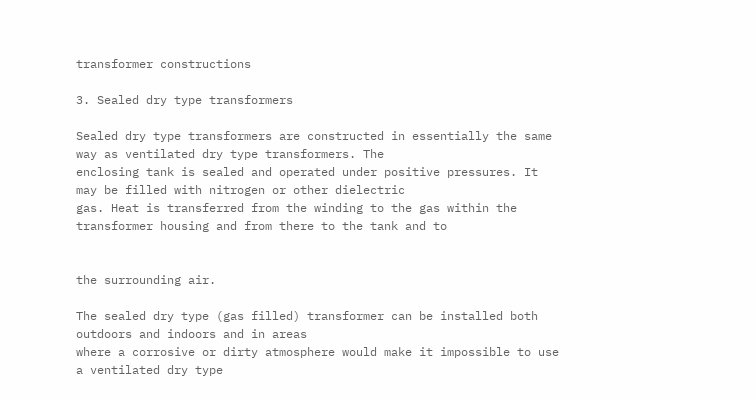transformer constructions

3. Sealed dry type transformers

Sealed dry type transformers are constructed in essentially the same way as ventilated dry type transformers. The
enclosing tank is sealed and operated under positive pressures. It may be filled with nitrogen or other dielectric
gas. Heat is transferred from the winding to the gas within the transformer housing and from there to the tank and to


the surrounding air.

The sealed dry type (gas filled) transformer can be installed both outdoors and indoors and in areas
where a corrosive or dirty atmosphere would make it impossible to use a ventilated dry type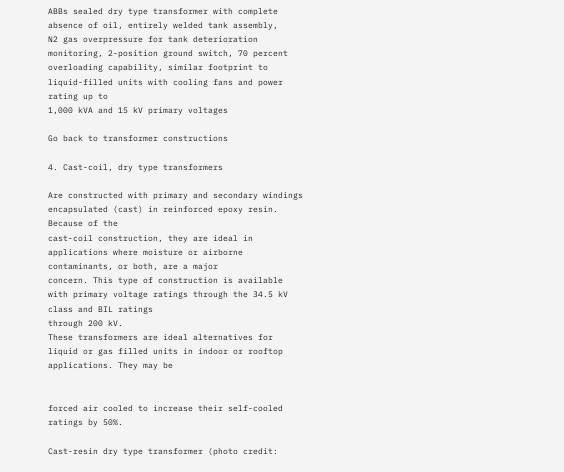ABBs sealed dry type transformer with complete absence of oil, entirely welded tank assembly,
N2 gas overpressure for tank deterioration monitoring, 2-position ground switch, 70 percent
overloading capability, similar footprint to liquid-filled units with cooling fans and power rating up to
1,000 kVA and 15 kV primary voltages

Go back to transformer constructions

4. Cast-coil, dry type transformers

Are constructed with primary and secondary windings encapsulated (cast) in reinforced epoxy resin. Because of the
cast-coil construction, they are ideal in applications where moisture or airborne contaminants, or both, are a major
concern. This type of construction is available with primary voltage ratings through the 34.5 kV class and BIL ratings
through 200 kV.
These transformers are ideal alternatives for liquid or gas filled units in indoor or rooftop applications. They may be


forced air cooled to increase their self-cooled ratings by 50%.

Cast-resin dry type transformer (photo credit: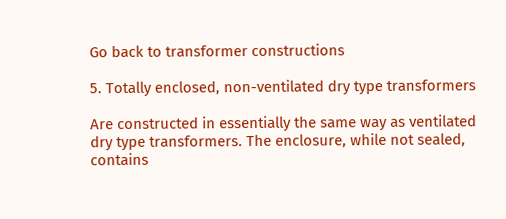Go back to transformer constructions

5. Totally enclosed, non-ventilated dry type transformers

Are constructed in essentially the same way as ventilated dry type transformers. The enclosure, while not sealed,
contains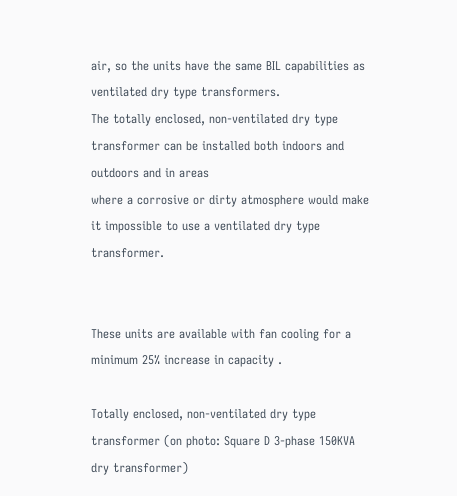air, so the units have the same BIL capabilities as ventilated dry type transformers.
The totally enclosed, non-ventilated dry type transformer can be installed both indoors and outdoors and in areas
where a corrosive or dirty atmosphere would make it impossible to use a ventilated dry type transformer.


These units are available with fan cooling for a minimum 25% increase in capacity .

Totally enclosed, non-ventilated dry type transformer (on photo: Square D 3-phase 150KVA dry transformer)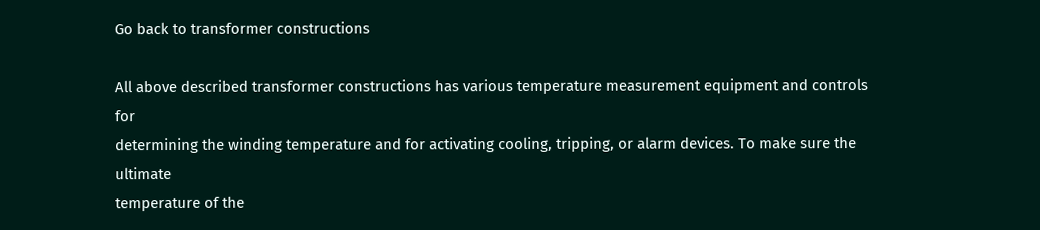Go back to transformer constructions

All above described transformer constructions has various temperature measurement equipment and controls for
determining the winding temperature and for activating cooling, tripping, or alarm devices. To make sure the ultimate
temperature of the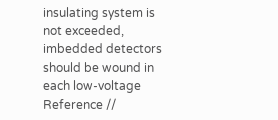insulating system is not exceeded, imbedded detectors should be wound in each low-voltage
Reference //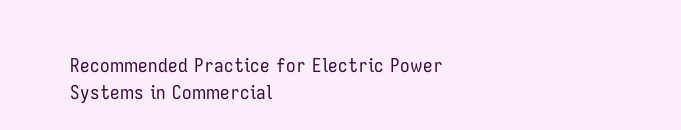Recommended Practice for Electric Power Systems in Commercial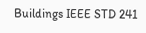Buildings IEEE STD 241